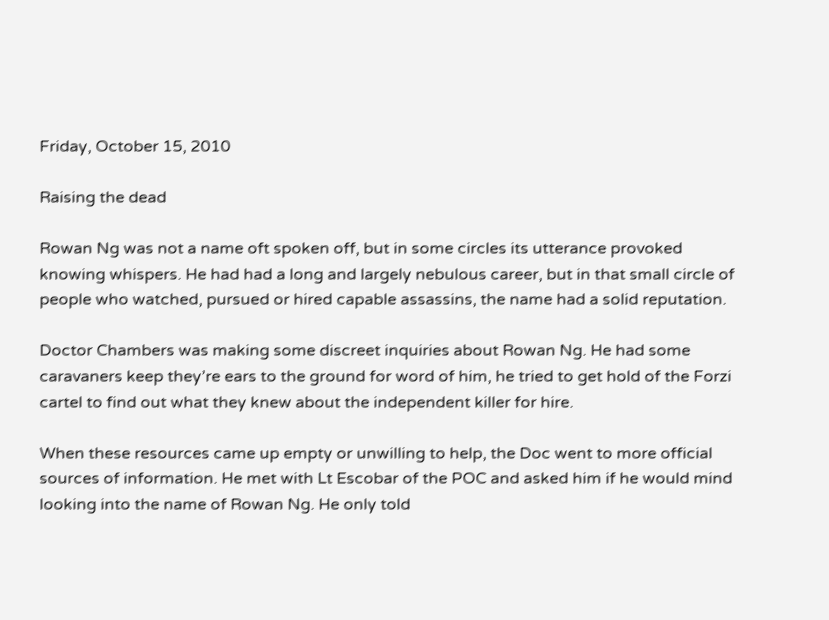Friday, October 15, 2010

Raising the dead

Rowan Ng was not a name oft spoken off, but in some circles its utterance provoked knowing whispers. He had had a long and largely nebulous career, but in that small circle of people who watched, pursued or hired capable assassins, the name had a solid reputation.

Doctor Chambers was making some discreet inquiries about Rowan Ng. He had some caravaners keep they’re ears to the ground for word of him, he tried to get hold of the Forzi cartel to find out what they knew about the independent killer for hire.

When these resources came up empty or unwilling to help, the Doc went to more official sources of information. He met with Lt Escobar of the POC and asked him if he would mind looking into the name of Rowan Ng. He only told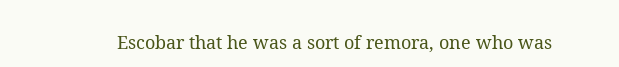Escobar that he was a sort of remora, one who was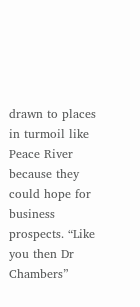drawn to places in turmoil like Peace River because they could hope for business prospects. “Like you then Dr Chambers”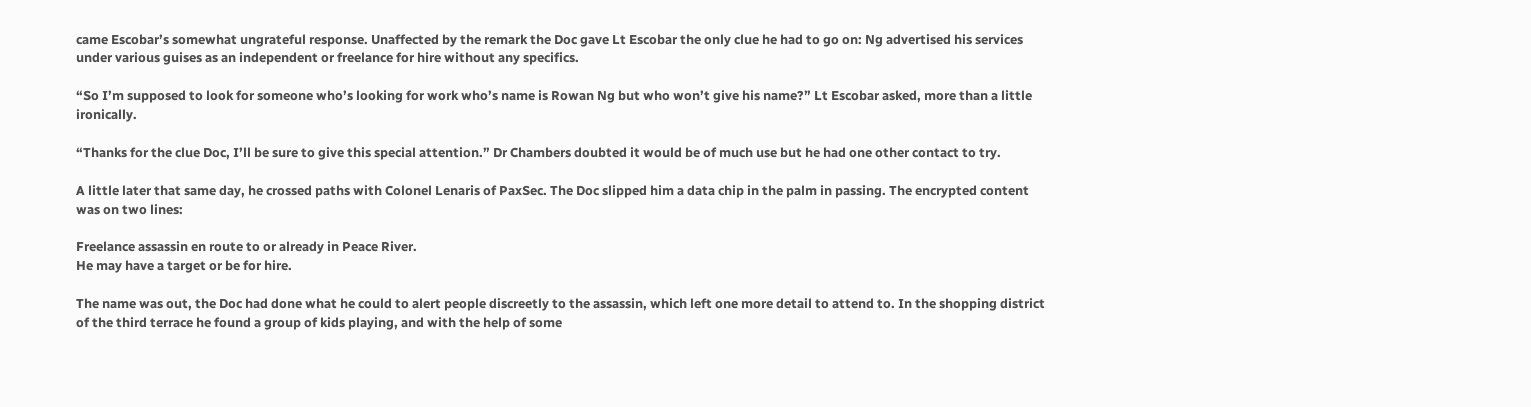came Escobar’s somewhat ungrateful response. Unaffected by the remark the Doc gave Lt Escobar the only clue he had to go on: Ng advertised his services under various guises as an independent or freelance for hire without any specifics.

“So I’m supposed to look for someone who’s looking for work who’s name is Rowan Ng but who won’t give his name?” Lt Escobar asked, more than a little ironically.

“Thanks for the clue Doc, I’ll be sure to give this special attention.” Dr Chambers doubted it would be of much use but he had one other contact to try.

A little later that same day, he crossed paths with Colonel Lenaris of PaxSec. The Doc slipped him a data chip in the palm in passing. The encrypted content was on two lines:

Freelance assassin en route to or already in Peace River.
He may have a target or be for hire.

The name was out, the Doc had done what he could to alert people discreetly to the assassin, which left one more detail to attend to. In the shopping district of the third terrace he found a group of kids playing, and with the help of some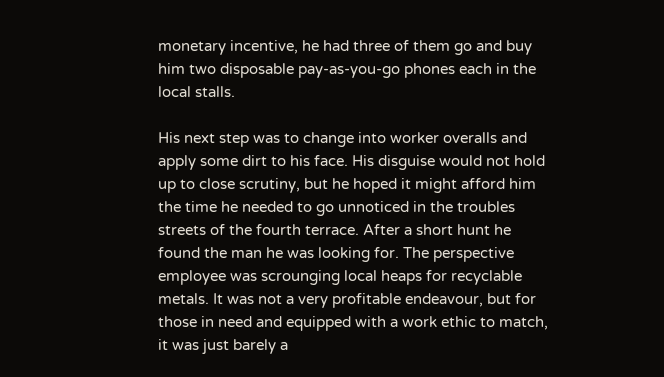monetary incentive, he had three of them go and buy him two disposable pay-as-you-go phones each in the local stalls.

His next step was to change into worker overalls and apply some dirt to his face. His disguise would not hold up to close scrutiny, but he hoped it might afford him the time he needed to go unnoticed in the troubles streets of the fourth terrace. After a short hunt he found the man he was looking for. The perspective employee was scrounging local heaps for recyclable metals. It was not a very profitable endeavour, but for those in need and equipped with a work ethic to match, it was just barely a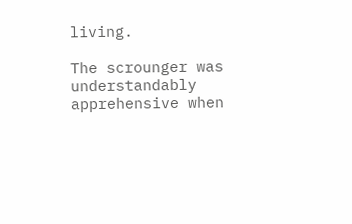living.

The scrounger was understandably apprehensive when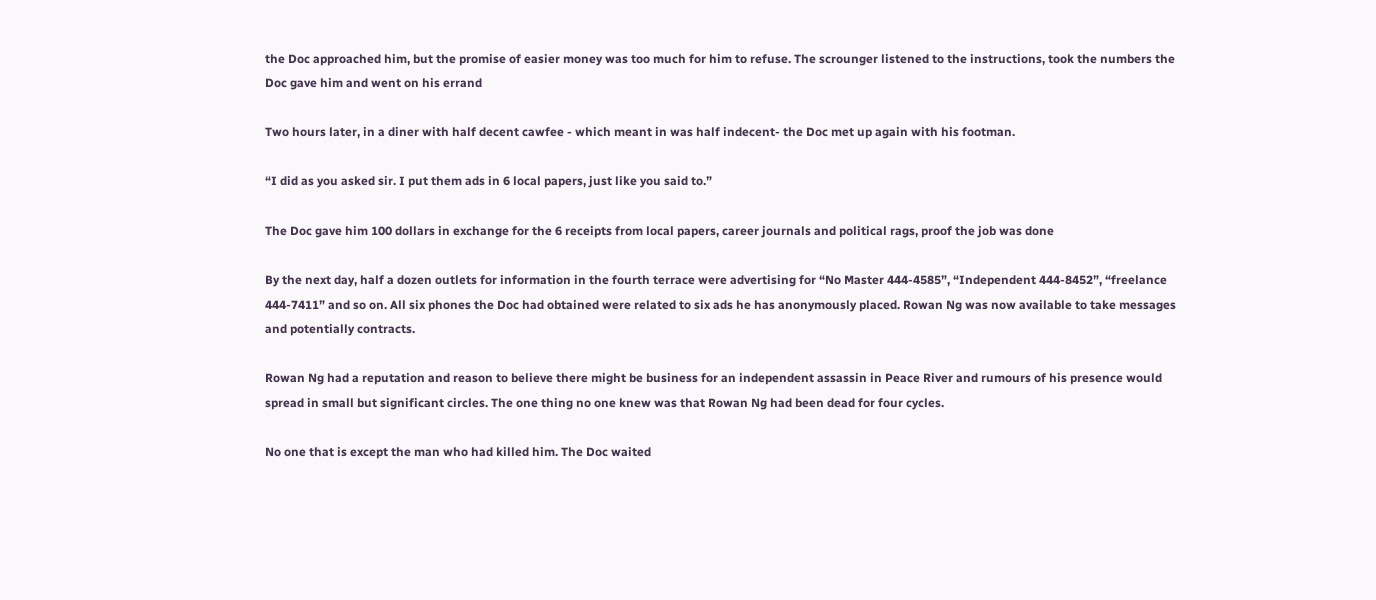the Doc approached him, but the promise of easier money was too much for him to refuse. The scrounger listened to the instructions, took the numbers the Doc gave him and went on his errand

Two hours later, in a diner with half decent cawfee - which meant in was half indecent- the Doc met up again with his footman.

“I did as you asked sir. I put them ads in 6 local papers, just like you said to.”

The Doc gave him 100 dollars in exchange for the 6 receipts from local papers, career journals and political rags, proof the job was done

By the next day, half a dozen outlets for information in the fourth terrace were advertising for “No Master 444-4585”, “Independent 444-8452”, “freelance 444-7411” and so on. All six phones the Doc had obtained were related to six ads he has anonymously placed. Rowan Ng was now available to take messages and potentially contracts.

Rowan Ng had a reputation and reason to believe there might be business for an independent assassin in Peace River and rumours of his presence would spread in small but significant circles. The one thing no one knew was that Rowan Ng had been dead for four cycles.

No one that is except the man who had killed him. The Doc waited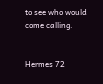to see who would come calling.


Hermes 72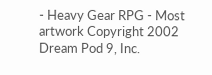- Heavy Gear RPG - Most artwork Copyright 2002 Dream Pod 9, Inc.